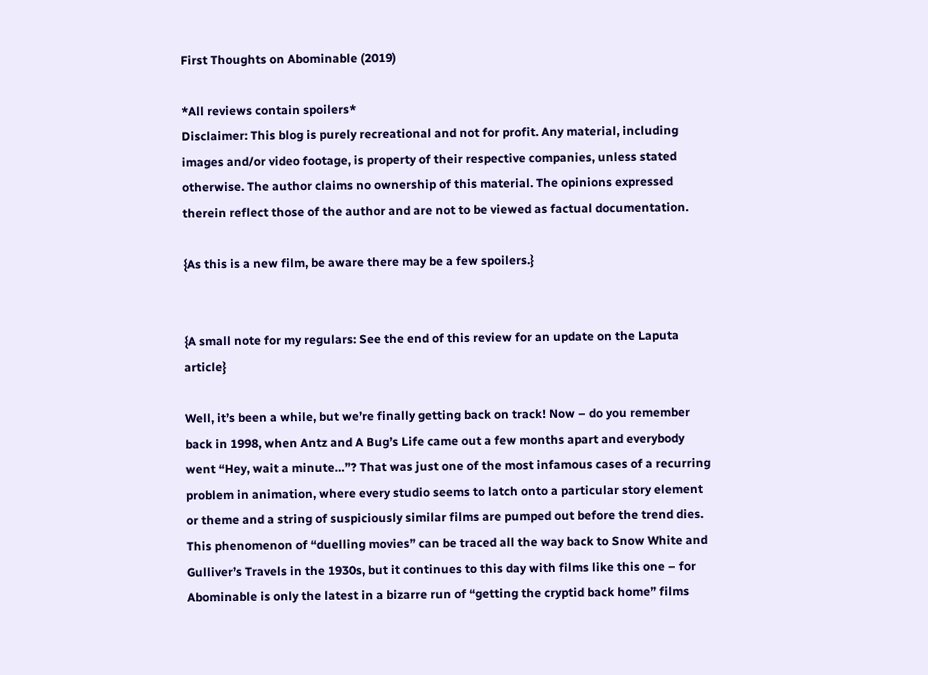First Thoughts on Abominable (2019)

*All reviews contain spoilers*
Disclaimer: This blog is purely recreational and not for profit. Any material, including images and/or video footage, is property of their respective companies, unless stated otherwise. The author claims no ownership of this material. The opinions expressed therein reflect those of the author and are not to be viewed as factual documentation.

{As this is a new film, be aware there may be a few spoilers.}


{A small note for my regulars: See the end of this review for an update on the Laputa article}

Well, it’s been a while, but we’re finally getting back on track! Now – do you remember back in 1998, when Antz and A Bug’s Life came out a few months apart and everybody went “Hey, wait a minute…”? That was just one of the most infamous cases of a recurring problem in animation, where every studio seems to latch onto a particular story element or theme and a string of suspiciously similar films are pumped out before the trend dies. This phenomenon of “duelling movies” can be traced all the way back to Snow White and Gulliver’s Travels in the 1930s, but it continues to this day with films like this one – for Abominable is only the latest in a bizarre run of “getting the cryptid back home” films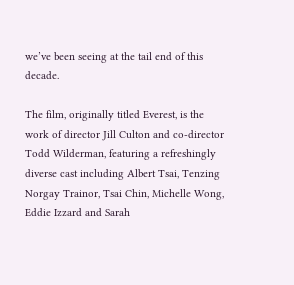we’ve been seeing at the tail end of this decade.

The film, originally titled Everest, is the work of director Jill Culton and co-director Todd Wilderman, featuring a refreshingly diverse cast including Albert Tsai, Tenzing Norgay Trainor, Tsai Chin, Michelle Wong, Eddie Izzard and Sarah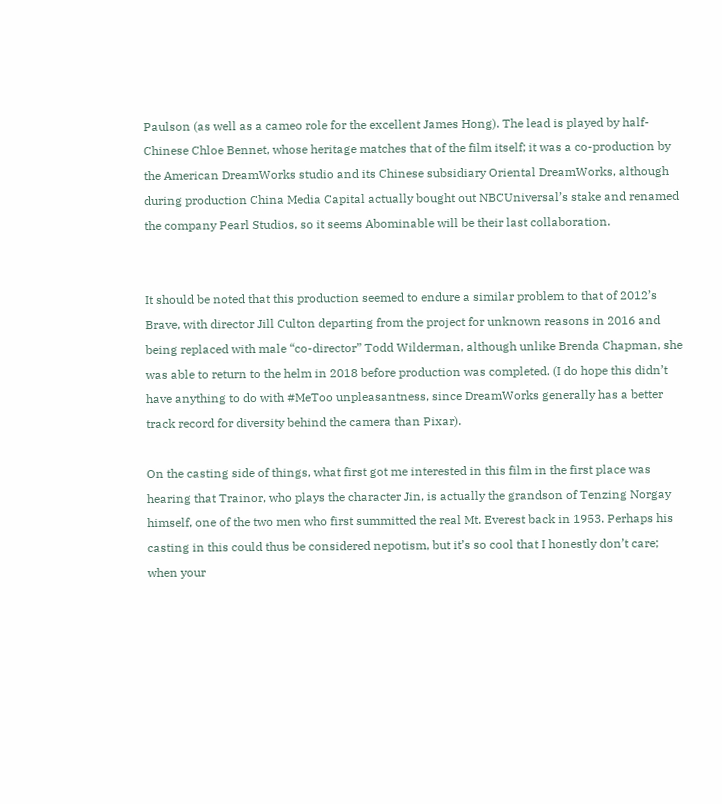Paulson (as well as a cameo role for the excellent James Hong). The lead is played by half-Chinese Chloe Bennet, whose heritage matches that of the film itself; it was a co-production by the American DreamWorks studio and its Chinese subsidiary Oriental DreamWorks, although during production China Media Capital actually bought out NBCUniversal’s stake and renamed the company Pearl Studios, so it seems Abominable will be their last collaboration.


It should be noted that this production seemed to endure a similar problem to that of 2012’s Brave, with director Jill Culton departing from the project for unknown reasons in 2016 and being replaced with male “co-director” Todd Wilderman, although unlike Brenda Chapman, she was able to return to the helm in 2018 before production was completed. (I do hope this didn’t have anything to do with #MeToo unpleasantness, since DreamWorks generally has a better track record for diversity behind the camera than Pixar).

On the casting side of things, what first got me interested in this film in the first place was hearing that Trainor, who plays the character Jin, is actually the grandson of Tenzing Norgay himself, one of the two men who first summitted the real Mt. Everest back in 1953. Perhaps his casting in this could thus be considered nepotism, but it’s so cool that I honestly don’t care; when your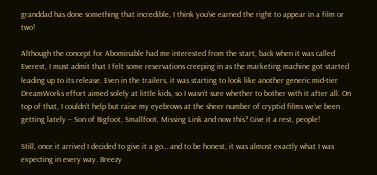granddad has done something that incredible, I think you’ve earned the right to appear in a film or two!

Although the concept for Abominable had me interested from the start, back when it was called Everest, I must admit that I felt some reservations creeping in as the marketing machine got started leading up to its release. Even in the trailers, it was starting to look like another generic mid-tier DreamWorks effort aimed solely at little kids, so I wasn’t sure whether to bother with it after all. On top of that, I couldn’t help but raise my eyebrows at the sheer number of cryptid films we’ve been getting lately – Son of Bigfoot, Smallfoot, Missing Link and now this? Give it a rest, people!

Still, once it arrived I decided to give it a go… and to be honest, it was almost exactly what I was expecting in every way. Breezy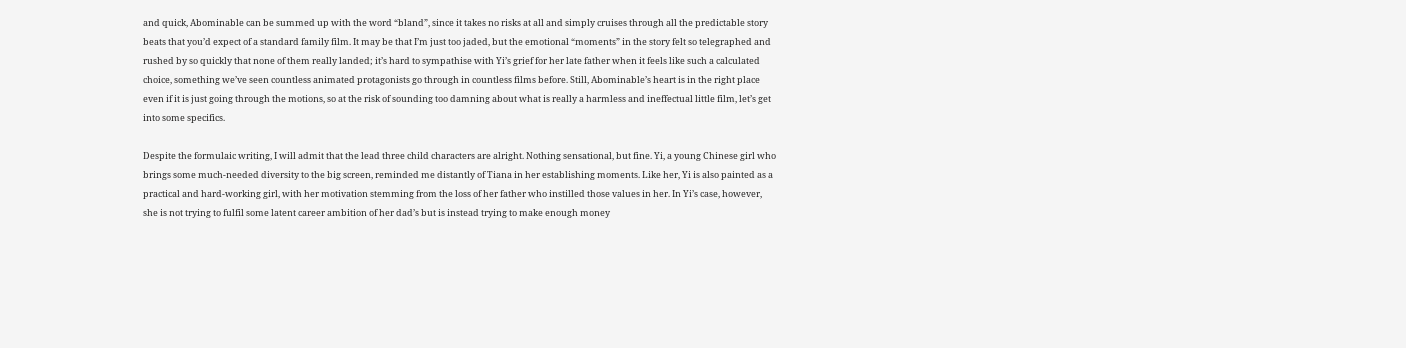and quick, Abominable can be summed up with the word “bland”, since it takes no risks at all and simply cruises through all the predictable story beats that you’d expect of a standard family film. It may be that I’m just too jaded, but the emotional “moments” in the story felt so telegraphed and rushed by so quickly that none of them really landed; it’s hard to sympathise with Yi’s grief for her late father when it feels like such a calculated choice, something we’ve seen countless animated protagonists go through in countless films before. Still, Abominable’s heart is in the right place even if it is just going through the motions, so at the risk of sounding too damning about what is really a harmless and ineffectual little film, let’s get into some specifics.

Despite the formulaic writing, I will admit that the lead three child characters are alright. Nothing sensational, but fine. Yi, a young Chinese girl who brings some much-needed diversity to the big screen, reminded me distantly of Tiana in her establishing moments. Like her, Yi is also painted as a practical and hard-working girl, with her motivation stemming from the loss of her father who instilled those values in her. In Yi’s case, however, she is not trying to fulfil some latent career ambition of her dad’s but is instead trying to make enough money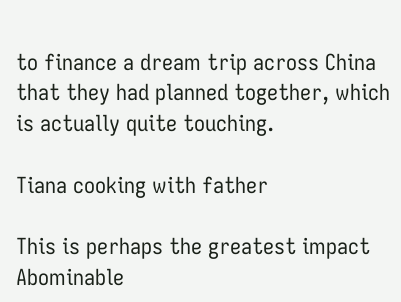to finance a dream trip across China that they had planned together, which is actually quite touching.

Tiana cooking with father

This is perhaps the greatest impact Abominable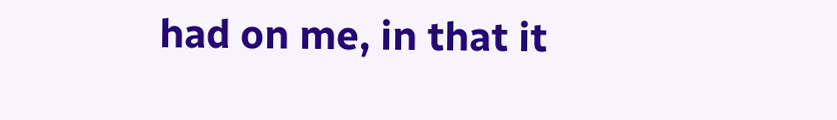had on me, in that it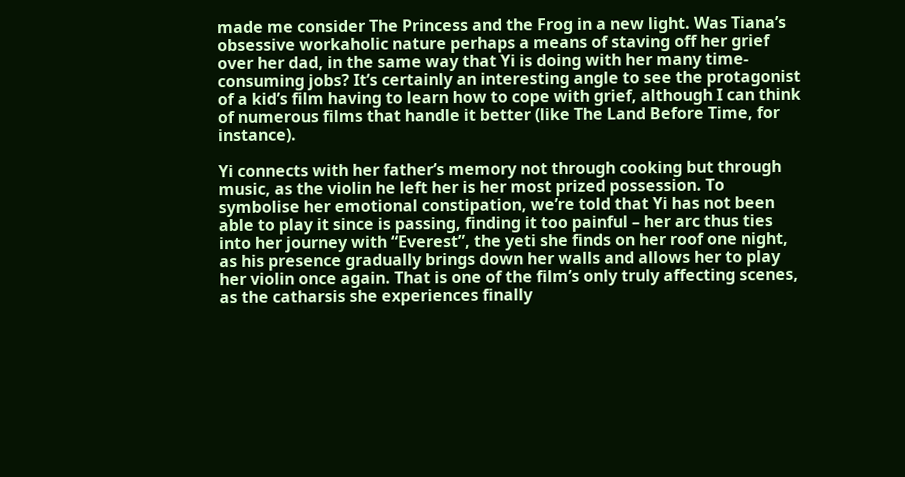made me consider The Princess and the Frog in a new light. Was Tiana’s obsessive workaholic nature perhaps a means of staving off her grief over her dad, in the same way that Yi is doing with her many time-consuming jobs? It’s certainly an interesting angle to see the protagonist of a kid’s film having to learn how to cope with grief, although I can think of numerous films that handle it better (like The Land Before Time, for instance).

Yi connects with her father’s memory not through cooking but through music, as the violin he left her is her most prized possession. To symbolise her emotional constipation, we’re told that Yi has not been able to play it since is passing, finding it too painful – her arc thus ties into her journey with “Everest”, the yeti she finds on her roof one night, as his presence gradually brings down her walls and allows her to play her violin once again. That is one of the film’s only truly affecting scenes, as the catharsis she experiences finally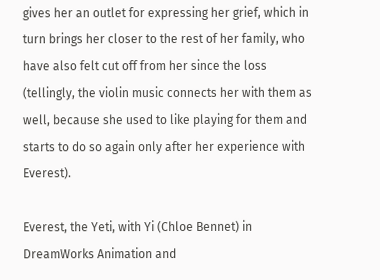gives her an outlet for expressing her grief, which in turn brings her closer to the rest of her family, who have also felt cut off from her since the loss (tellingly, the violin music connects her with them as well, because she used to like playing for them and starts to do so again only after her experience with Everest).

Everest, the Yeti, with Yi (Chloe Bennet) in DreamWorks Animation and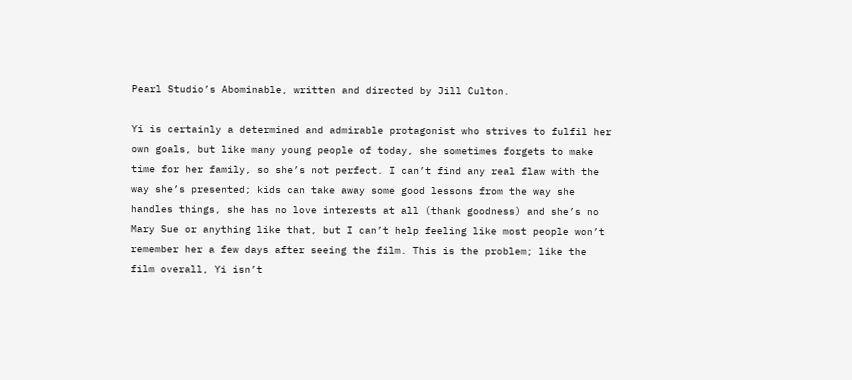Pearl Studio’s Abominable, written and directed by Jill Culton.

Yi is certainly a determined and admirable protagonist who strives to fulfil her own goals, but like many young people of today, she sometimes forgets to make time for her family, so she’s not perfect. I can’t find any real flaw with the way she’s presented; kids can take away some good lessons from the way she handles things, she has no love interests at all (thank goodness) and she’s no Mary Sue or anything like that, but I can’t help feeling like most people won’t remember her a few days after seeing the film. This is the problem; like the film overall, Yi isn’t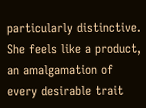particularly distinctive. She feels like a product, an amalgamation of every desirable trait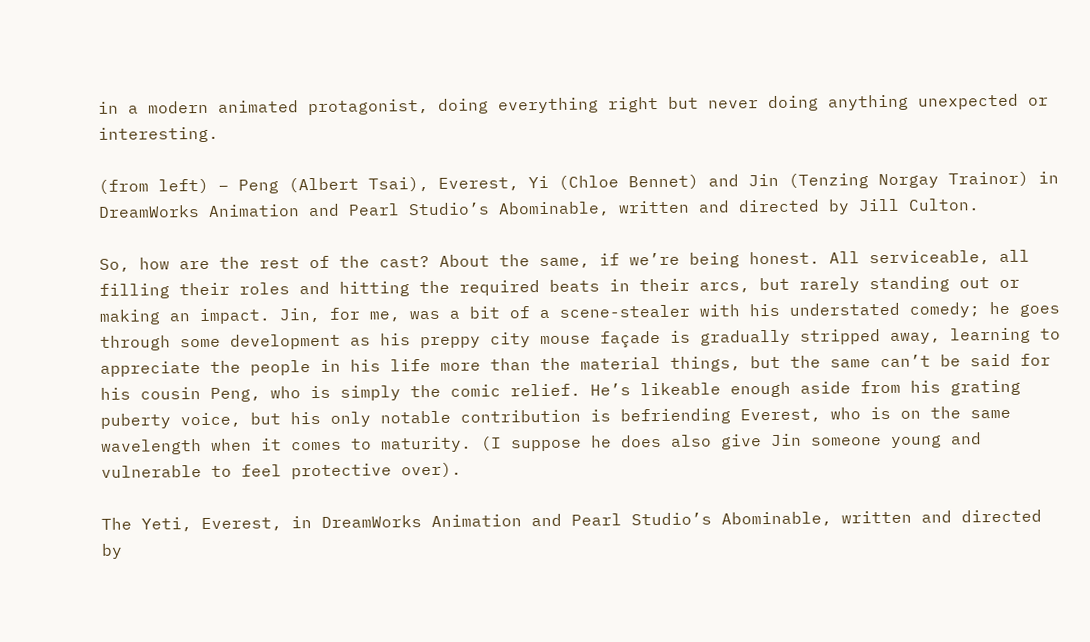in a modern animated protagonist, doing everything right but never doing anything unexpected or interesting.

(from left) – Peng (Albert Tsai), Everest, Yi (Chloe Bennet) and Jin (Tenzing Norgay Trainor) in DreamWorks Animation and Pearl Studio’s Abominable, written and directed by Jill Culton.

So, how are the rest of the cast? About the same, if we’re being honest. All serviceable, all filling their roles and hitting the required beats in their arcs, but rarely standing out or making an impact. Jin, for me, was a bit of a scene-stealer with his understated comedy; he goes through some development as his preppy city mouse façade is gradually stripped away, learning to appreciate the people in his life more than the material things, but the same can’t be said for his cousin Peng, who is simply the comic relief. He’s likeable enough aside from his grating puberty voice, but his only notable contribution is befriending Everest, who is on the same wavelength when it comes to maturity. (I suppose he does also give Jin someone young and vulnerable to feel protective over).

The Yeti, Everest, in DreamWorks Animation and Pearl Studio’s Abominable, written and directed by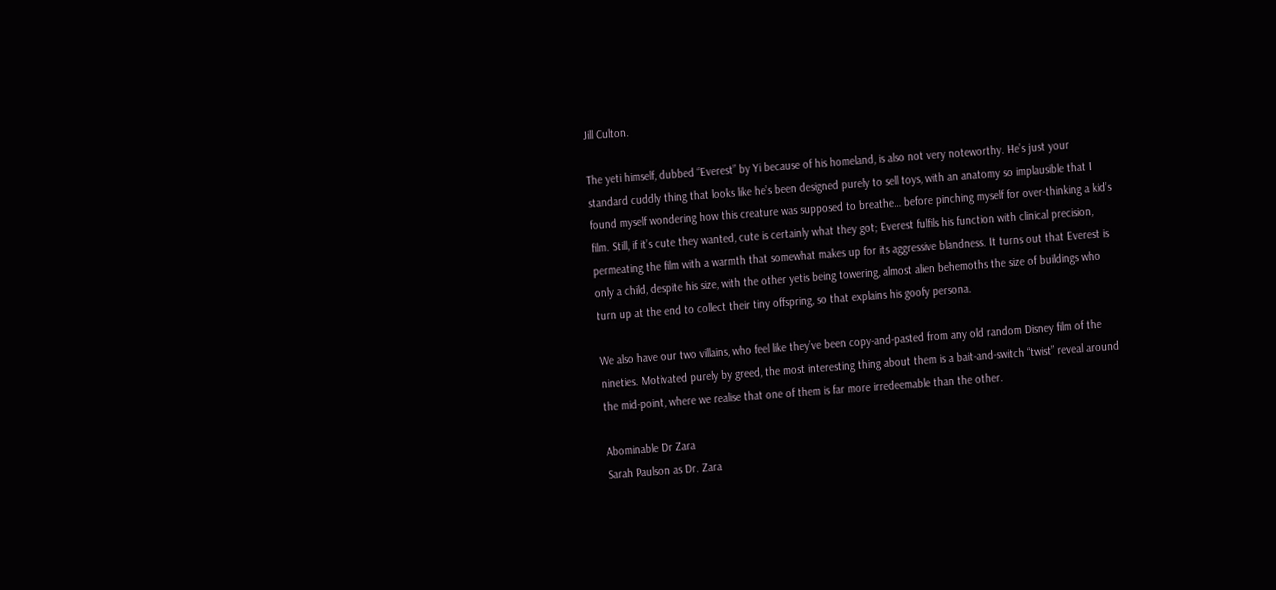Jill Culton.

The yeti himself, dubbed “Everest” by Yi because of his homeland, is also not very noteworthy. He’s just your standard cuddly thing that looks like he’s been designed purely to sell toys, with an anatomy so implausible that I found myself wondering how this creature was supposed to breathe… before pinching myself for over-thinking a kid’s film. Still, if it’s cute they wanted, cute is certainly what they got; Everest fulfils his function with clinical precision, permeating the film with a warmth that somewhat makes up for its aggressive blandness. It turns out that Everest is only a child, despite his size, with the other yetis being towering, almost alien behemoths the size of buildings who turn up at the end to collect their tiny offspring, so that explains his goofy persona.

We also have our two villains, who feel like they’ve been copy-and-pasted from any old random Disney film of the nineties. Motivated purely by greed, the most interesting thing about them is a bait-and-switch “twist” reveal around the mid-point, where we realise that one of them is far more irredeemable than the other.

Abominable Dr Zara
Sarah Paulson as Dr. Zara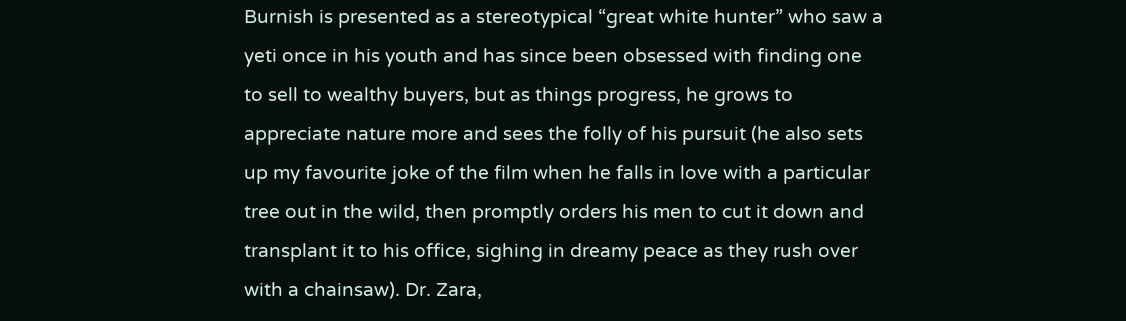Burnish is presented as a stereotypical “great white hunter” who saw a yeti once in his youth and has since been obsessed with finding one to sell to wealthy buyers, but as things progress, he grows to appreciate nature more and sees the folly of his pursuit (he also sets up my favourite joke of the film when he falls in love with a particular tree out in the wild, then promptly orders his men to cut it down and transplant it to his office, sighing in dreamy peace as they rush over with a chainsaw). Dr. Zara,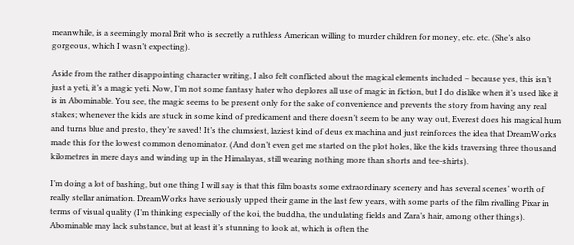meanwhile, is a seemingly moral Brit who is secretly a ruthless American willing to murder children for money, etc. etc. (She’s also gorgeous, which I wasn’t expecting).

Aside from the rather disappointing character writing, I also felt conflicted about the magical elements included – because yes, this isn’t just a yeti, it’s a magic yeti. Now, I’m not some fantasy hater who deplores all use of magic in fiction, but I do dislike when it’s used like it is in Abominable. You see, the magic seems to be present only for the sake of convenience and prevents the story from having any real stakes; whenever the kids are stuck in some kind of predicament and there doesn’t seem to be any way out, Everest does his magical hum and turns blue and presto, they’re saved! It’s the clumsiest, laziest kind of deus ex machina and just reinforces the idea that DreamWorks made this for the lowest common denominator. (And don’t even get me started on the plot holes, like the kids traversing three thousand kilometres in mere days and winding up in the Himalayas, still wearing nothing more than shorts and tee-shirts).

I’m doing a lot of bashing, but one thing I will say is that this film boasts some extraordinary scenery and has several scenes’ worth of really stellar animation. DreamWorks have seriously upped their game in the last few years, with some parts of the film rivalling Pixar in terms of visual quality (I’m thinking especially of the koi, the buddha, the undulating fields and Zara’s hair, among other things). Abominable may lack substance, but at least it’s stunning to look at, which is often the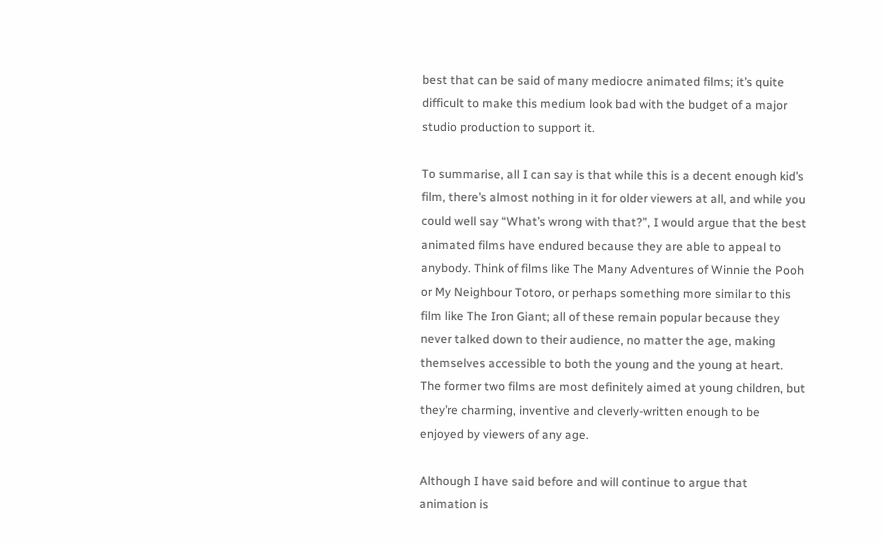best that can be said of many mediocre animated films; it’s quite difficult to make this medium look bad with the budget of a major studio production to support it.

To summarise, all I can say is that while this is a decent enough kid’s film, there’s almost nothing in it for older viewers at all, and while you could well say “What’s wrong with that?”, I would argue that the best animated films have endured because they are able to appeal to anybody. Think of films like The Many Adventures of Winnie the Pooh or My Neighbour Totoro, or perhaps something more similar to this film like The Iron Giant; all of these remain popular because they never talked down to their audience, no matter the age, making themselves accessible to both the young and the young at heart. The former two films are most definitely aimed at young children, but they’re charming, inventive and cleverly-written enough to be enjoyed by viewers of any age.

Although I have said before and will continue to argue that animation is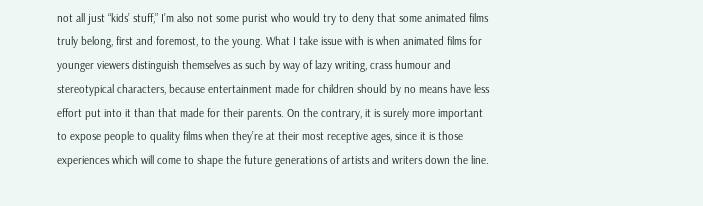not all just “kids’ stuff,” I’m also not some purist who would try to deny that some animated films truly belong, first and foremost, to the young. What I take issue with is when animated films for younger viewers distinguish themselves as such by way of lazy writing, crass humour and stereotypical characters, because entertainment made for children should by no means have less effort put into it than that made for their parents. On the contrary, it is surely more important to expose people to quality films when they’re at their most receptive ages, since it is those experiences which will come to shape the future generations of artists and writers down the line.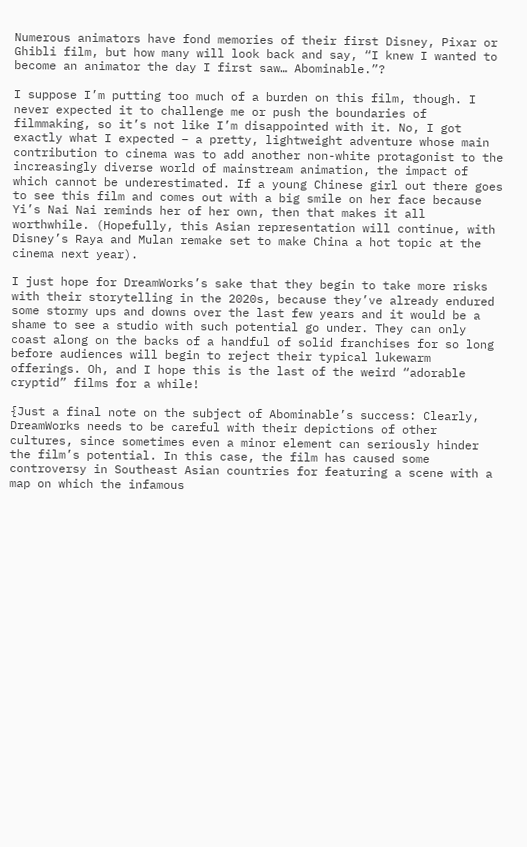Numerous animators have fond memories of their first Disney, Pixar or Ghibli film, but how many will look back and say, “I knew I wanted to become an animator the day I first saw… Abominable.”?

I suppose I’m putting too much of a burden on this film, though. I never expected it to challenge me or push the boundaries of filmmaking, so it’s not like I’m disappointed with it. No, I got exactly what I expected – a pretty, lightweight adventure whose main contribution to cinema was to add another non-white protagonist to the increasingly diverse world of mainstream animation, the impact of which cannot be underestimated. If a young Chinese girl out there goes to see this film and comes out with a big smile on her face because Yi’s Nai Nai reminds her of her own, then that makes it all worthwhile. (Hopefully, this Asian representation will continue, with Disney’s Raya and Mulan remake set to make China a hot topic at the cinema next year).

I just hope for DreamWorks’s sake that they begin to take more risks with their storytelling in the 2020s, because they’ve already endured some stormy ups and downs over the last few years and it would be a shame to see a studio with such potential go under. They can only coast along on the backs of a handful of solid franchises for so long before audiences will begin to reject their typical lukewarm offerings. Oh, and I hope this is the last of the weird “adorable cryptid” films for a while!

{Just a final note on the subject of Abominable’s success: Clearly, DreamWorks needs to be careful with their depictions of other cultures, since sometimes even a minor element can seriously hinder the film’s potential. In this case, the film has caused some controversy in Southeast Asian countries for featuring a scene with a map on which the infamous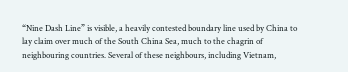“Nine Dash Line” is visible, a heavily contested boundary line used by China to lay claim over much of the South China Sea, much to the chagrin of neighbouring countries. Several of these neighbours, including Vietnam,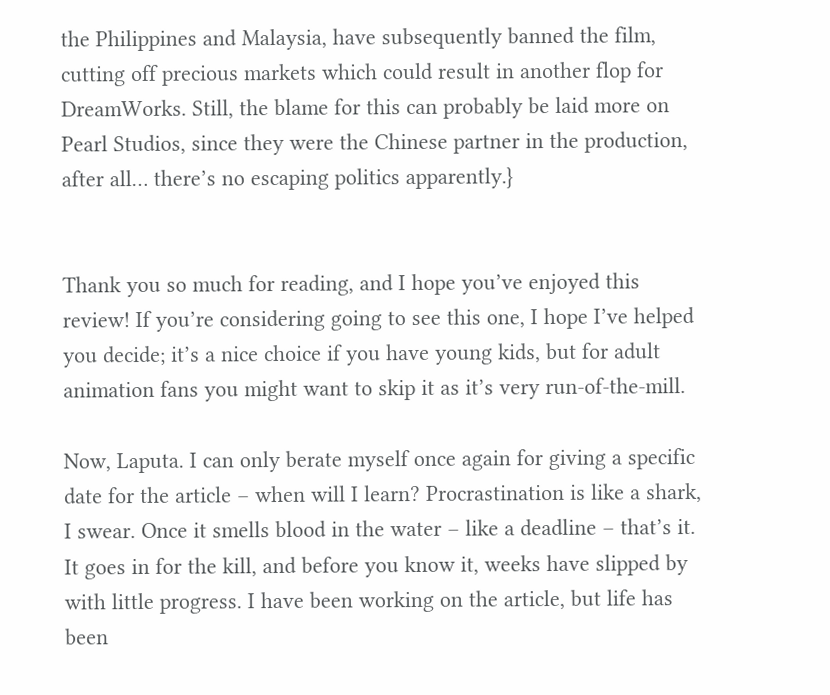the Philippines and Malaysia, have subsequently banned the film, cutting off precious markets which could result in another flop for DreamWorks. Still, the blame for this can probably be laid more on Pearl Studios, since they were the Chinese partner in the production, after all… there’s no escaping politics apparently.}


Thank you so much for reading, and I hope you’ve enjoyed this review! If you’re considering going to see this one, I hope I’ve helped you decide; it’s a nice choice if you have young kids, but for adult animation fans you might want to skip it as it’s very run-of-the-mill.

Now, Laputa. I can only berate myself once again for giving a specific date for the article – when will I learn? Procrastination is like a shark, I swear. Once it smells blood in the water – like a deadline – that’s it. It goes in for the kill, and before you know it, weeks have slipped by with little progress. I have been working on the article, but life has been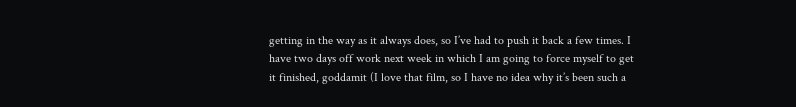getting in the way as it always does, so I’ve had to push it back a few times. I have two days off work next week in which I am going to force myself to get it finished, goddamit (I love that film, so I have no idea why it’s been such a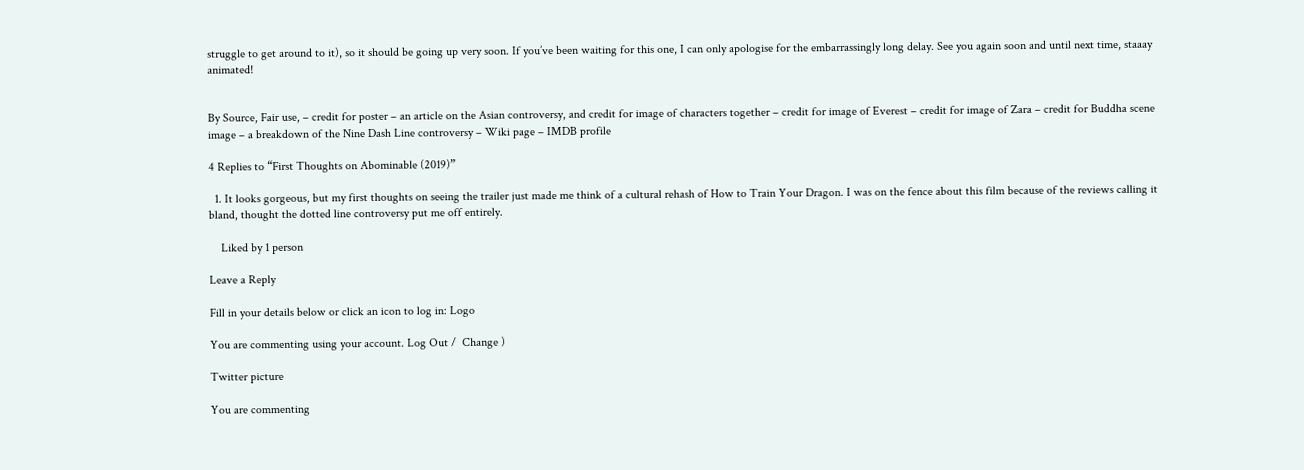struggle to get around to it), so it should be going up very soon. If you’ve been waiting for this one, I can only apologise for the embarrassingly long delay. See you again soon and until next time, staaay animated!


By Source, Fair use, – credit for poster – an article on the Asian controversy, and credit for image of characters together – credit for image of Everest – credit for image of Zara – credit for Buddha scene image – a breakdown of the Nine Dash Line controversy – Wiki page – IMDB profile

4 Replies to “First Thoughts on Abominable (2019)”

  1. It looks gorgeous, but my first thoughts on seeing the trailer just made me think of a cultural rehash of How to Train Your Dragon. I was on the fence about this film because of the reviews calling it bland, thought the dotted line controversy put me off entirely.

    Liked by 1 person

Leave a Reply

Fill in your details below or click an icon to log in: Logo

You are commenting using your account. Log Out /  Change )

Twitter picture

You are commenting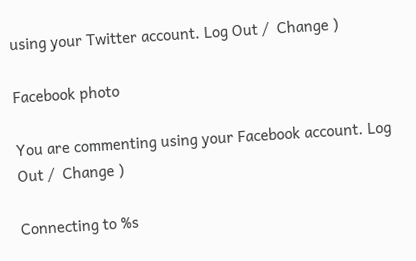using your Twitter account. Log Out /  Change )

Facebook photo

You are commenting using your Facebook account. Log Out /  Change )

Connecting to %s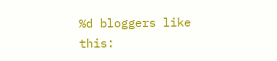%d bloggers like this: